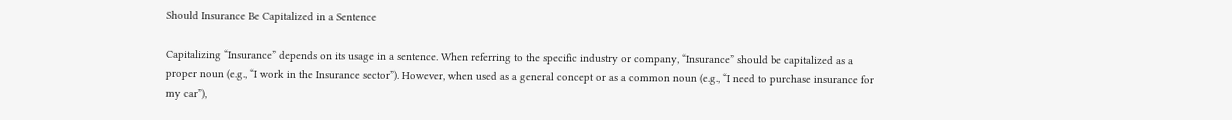Should Insurance Be Capitalized in a Sentence

Capitalizing “Insurance” depends on its usage in a sentence. When referring to the specific industry or company, “Insurance” should be capitalized as a proper noun (e.g., “I work in the Insurance sector”). However, when used as a general concept or as a common noun (e.g., “I need to purchase insurance for my car”),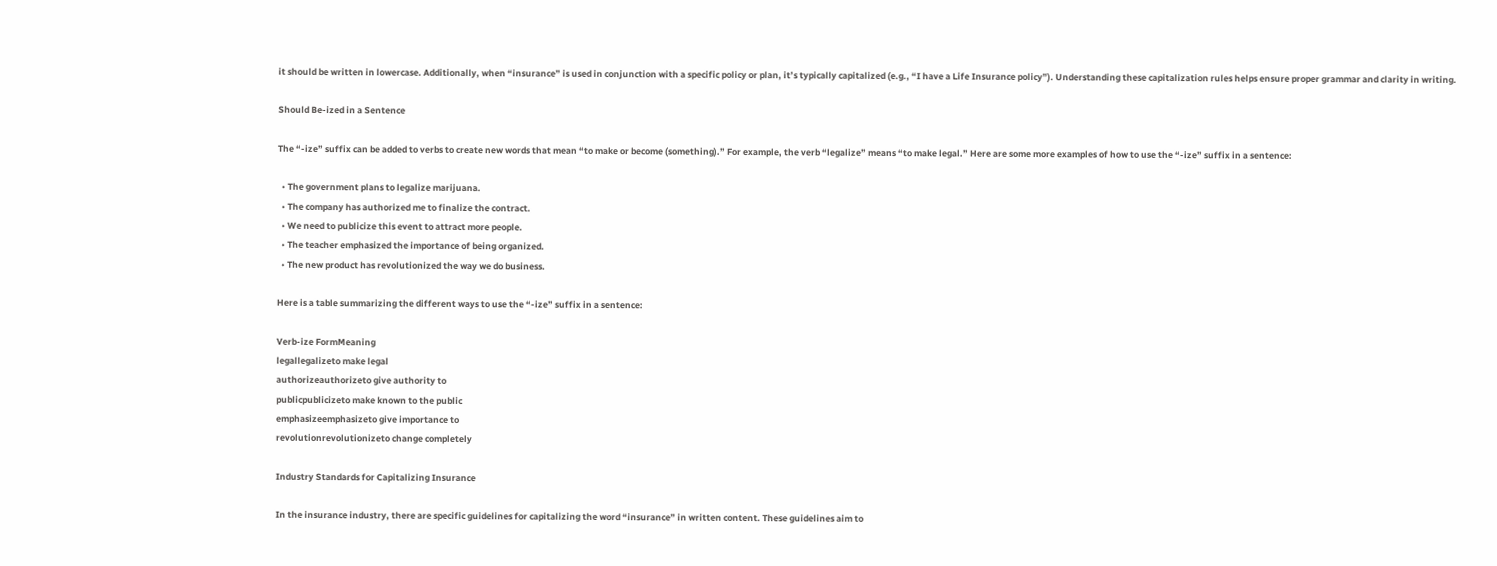it should be written in lowercase. Additionally, when “insurance” is used in conjunction with a specific policy or plan, it’s typically capitalized (e.g., “I have a Life Insurance policy”). Understanding these capitalization rules helps ensure proper grammar and clarity in writing.

Should Be-ized in a Sentence

The “-ize” suffix can be added to verbs to create new words that mean “to make or become (something).” For example, the verb “legalize” means “to make legal.” Here are some more examples of how to use the “-ize” suffix in a sentence:

  • The government plans to legalize marijuana.
  • The company has authorized me to finalize the contract.
  • We need to publicize this event to attract more people.
  • The teacher emphasized the importance of being organized.
  • The new product has revolutionized the way we do business.

Here is a table summarizing the different ways to use the “-ize” suffix in a sentence:

Verb-ize FormMeaning
legallegalizeto make legal
authorizeauthorizeto give authority to
publicpublicizeto make known to the public
emphasizeemphasizeto give importance to
revolutionrevolutionizeto change completely

Industry Standards for Capitalizing Insurance

In the insurance industry, there are specific guidelines for capitalizing the word “insurance” in written content. These guidelines aim to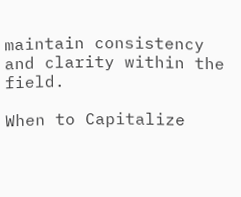maintain consistency and clarity within the field.

When to Capitalize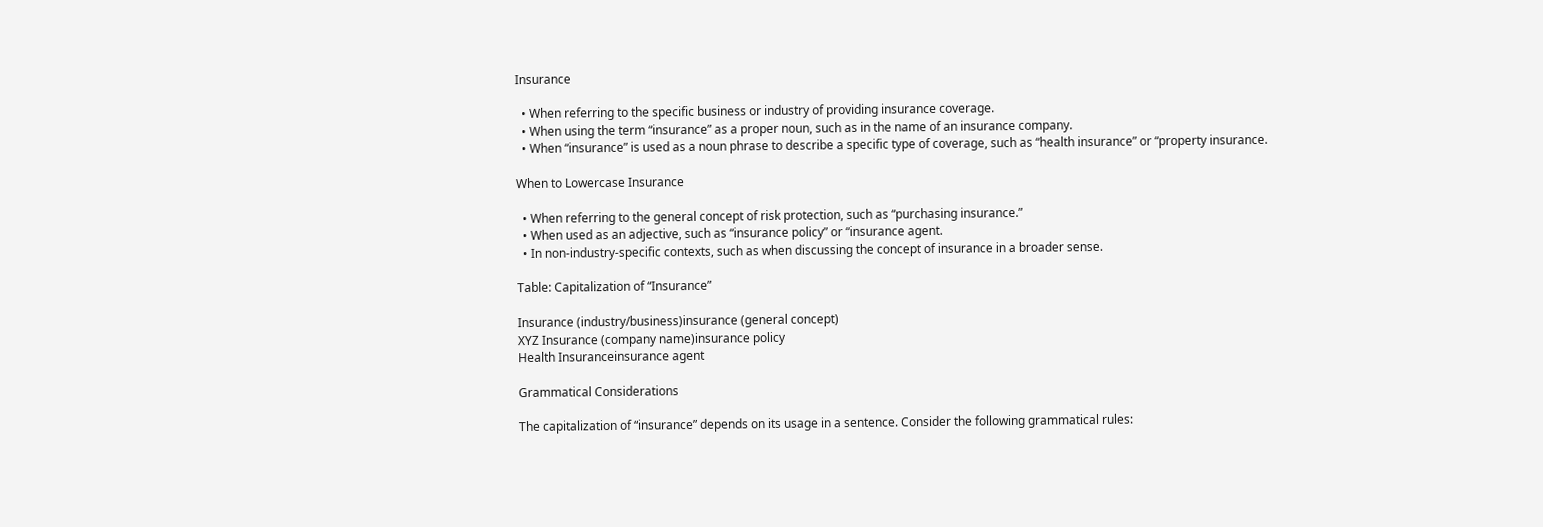Insurance

  • When referring to the specific business or industry of providing insurance coverage.
  • When using the term “insurance” as a proper noun, such as in the name of an insurance company.
  • When “insurance” is used as a noun phrase to describe a specific type of coverage, such as “health insurance” or “property insurance.

When to Lowercase Insurance

  • When referring to the general concept of risk protection, such as “purchasing insurance.”
  • When used as an adjective, such as “insurance policy” or “insurance agent.
  • In non-industry-specific contexts, such as when discussing the concept of insurance in a broader sense.

Table: Capitalization of “Insurance”

Insurance (industry/business)insurance (general concept)
XYZ Insurance (company name)insurance policy
Health Insuranceinsurance agent

Grammatical Considerations

The capitalization of “insurance” depends on its usage in a sentence. Consider the following grammatical rules: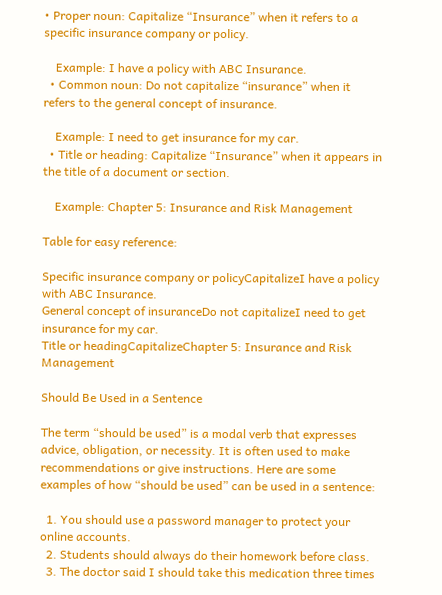• Proper noun: Capitalize “Insurance” when it refers to a specific insurance company or policy.

    Example: I have a policy with ABC Insurance.
  • Common noun: Do not capitalize “insurance” when it refers to the general concept of insurance.

    Example: I need to get insurance for my car.
  • Title or heading: Capitalize “Insurance” when it appears in the title of a document or section.

    Example: Chapter 5: Insurance and Risk Management

Table for easy reference:

Specific insurance company or policyCapitalizeI have a policy with ABC Insurance.
General concept of insuranceDo not capitalizeI need to get insurance for my car.
Title or headingCapitalizeChapter 5: Insurance and Risk Management

Should Be Used in a Sentence

The term “should be used” is a modal verb that expresses advice, obligation, or necessity. It is often used to make recommendations or give instructions. Here are some examples of how “should be used” can be used in a sentence:

  1. You should use a password manager to protect your online accounts.
  2. Students should always do their homework before class.
  3. The doctor said I should take this medication three times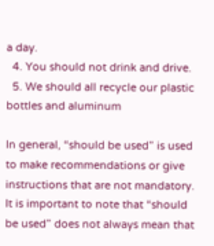a day.
  4. You should not drink and drive.
  5. We should all recycle our plastic bottles and aluminum

In general, “should be used” is used to make recommendations or give instructions that are not mandatory. It is important to note that “should be used” does not always mean that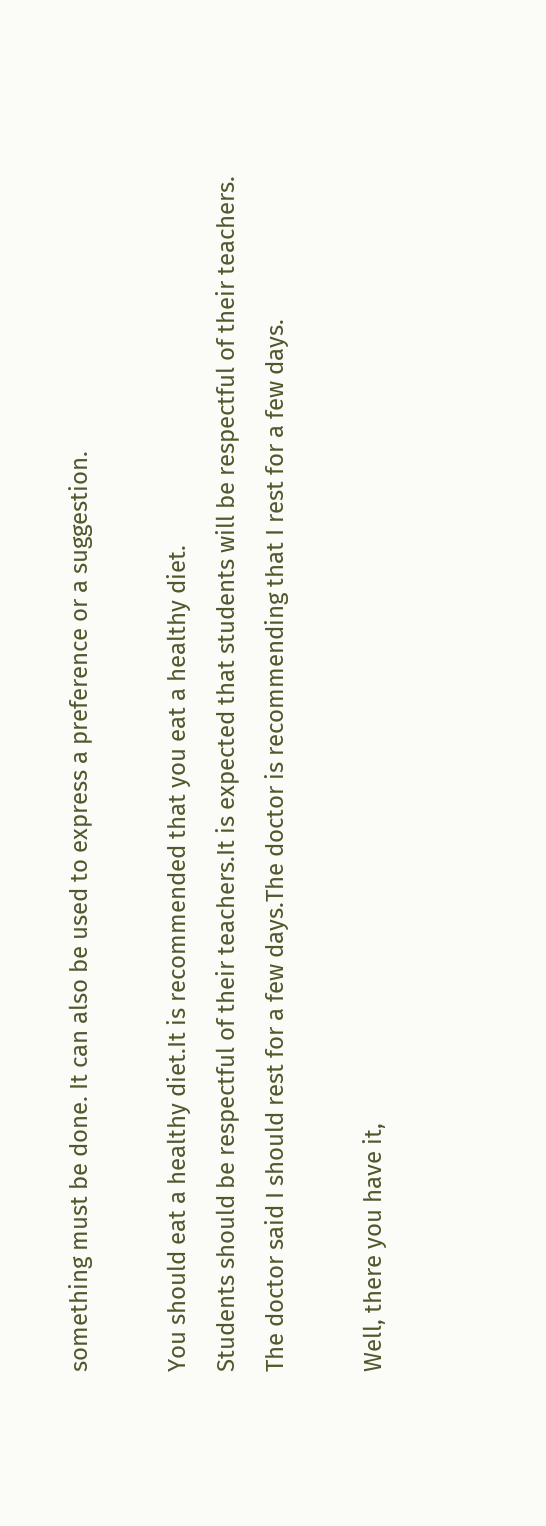something must be done. It can also be used to express a preference or a suggestion.

You should eat a healthy diet.It is recommended that you eat a healthy diet.
Students should be respectful of their teachers.It is expected that students will be respectful of their teachers.
The doctor said I should rest for a few days.The doctor is recommending that I rest for a few days.

Well, there you have it,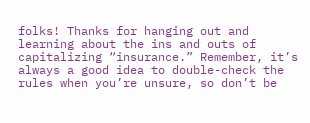folks! Thanks for hanging out and learning about the ins and outs of capitalizing “insurance.” Remember, it’s always a good idea to double-check the rules when you’re unsure, so don’t be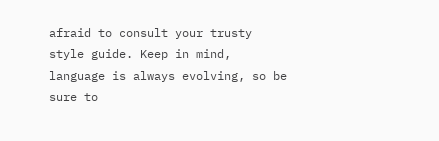afraid to consult your trusty style guide. Keep in mind, language is always evolving, so be sure to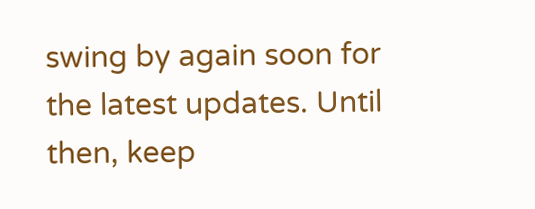swing by again soon for the latest updates. Until then, keep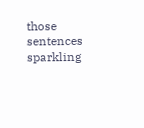those sentences sparkling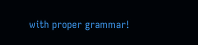with proper grammar!